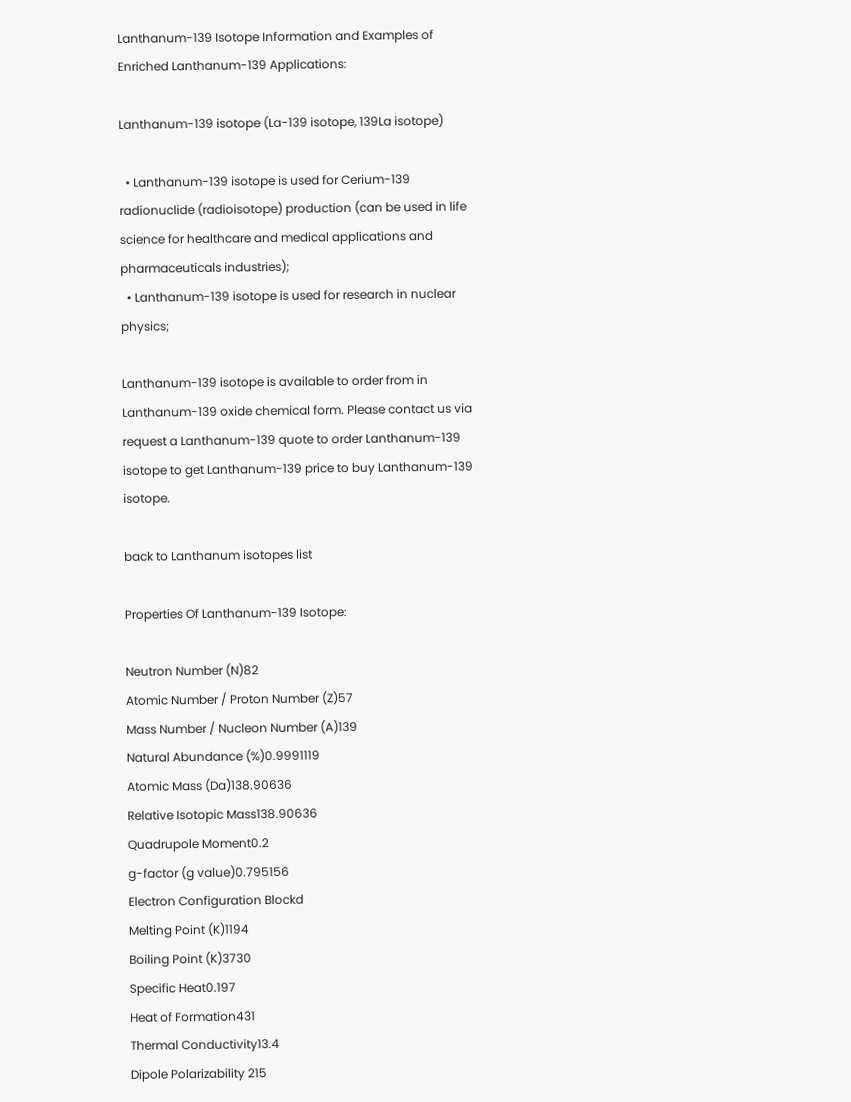Lanthanum-139 Isotope Information and Examples of Enriched Lanthanum-139 Applications:

Lanthanum-139 isotope (La-139 isotope, 139La isotope)

  • Lanthanum-139 isotope is used for Cerium-139 radionuclide (radioisotope) production (can be used in life science for healthcare and medical applications and pharmaceuticals industries);
  • Lanthanum-139 isotope is used for research in nuclear physics;

Lanthanum-139 isotope is available to order from in Lanthanum-139 oxide chemical form. Please contact us via request a Lanthanum-139 quote to order Lanthanum-139 isotope to get Lanthanum-139 price to buy Lanthanum-139 isotope.

back to Lanthanum isotopes list

Properties Of Lanthanum-139 Isotope:

Neutron Number (N)82
Atomic Number / Proton Number (Z)57
Mass Number / Nucleon Number (A)139
Natural Abundance (%)0.9991119
Atomic Mass (Da)138.90636
Relative Isotopic Mass138.90636
Quadrupole Moment0.2
g-factor (g value)0.795156
Electron Configuration Blockd
Melting Point (K)1194
Boiling Point (K)3730
Specific Heat0.197
Heat of Formation431
Thermal Conductivity13.4
Dipole Polarizability 215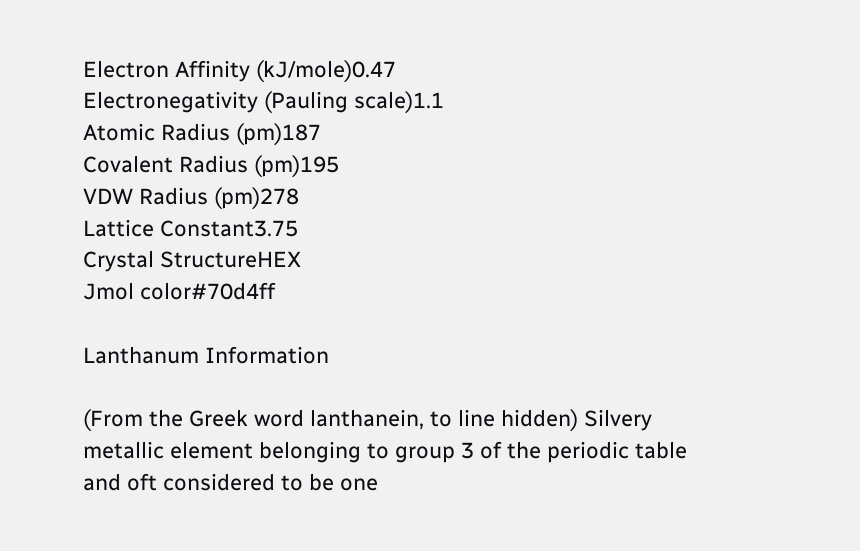Electron Affinity (kJ/mole)0.47
Electronegativity (Pauling scale)1.1
Atomic Radius (pm)187
Covalent Radius (pm)195
VDW Radius (pm)278
Lattice Constant3.75
Crystal StructureHEX
Jmol color#70d4ff

Lanthanum Information

(From the Greek word lanthanein, to line hidden) Silvery metallic element belonging to group 3 of the periodic table and oft considered to be one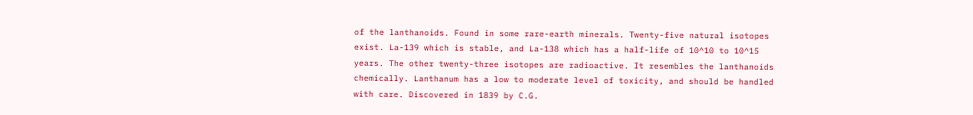of the lanthanoids. Found in some rare-earth minerals. Twenty-five natural isotopes exist. La-139 which is stable, and La-138 which has a half-life of 10^10 to 10^15 years. The other twenty-three isotopes are radioactive. It resembles the lanthanoids chemically. Lanthanum has a low to moderate level of toxicity, and should be handled with care. Discovered in 1839 by C.G.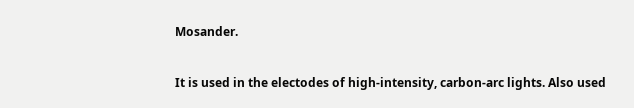Mosander.

It is used in the electodes of high-intensity, carbon-arc lights. Also used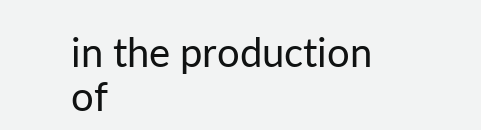in the production of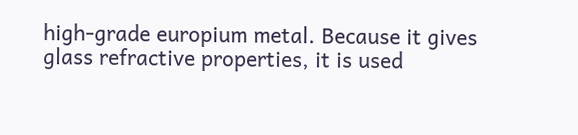high-grade europium metal. Because it gives glass refractive properties, it is used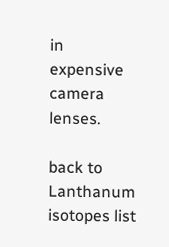in expensive camera lenses.

back to Lanthanum isotopes list